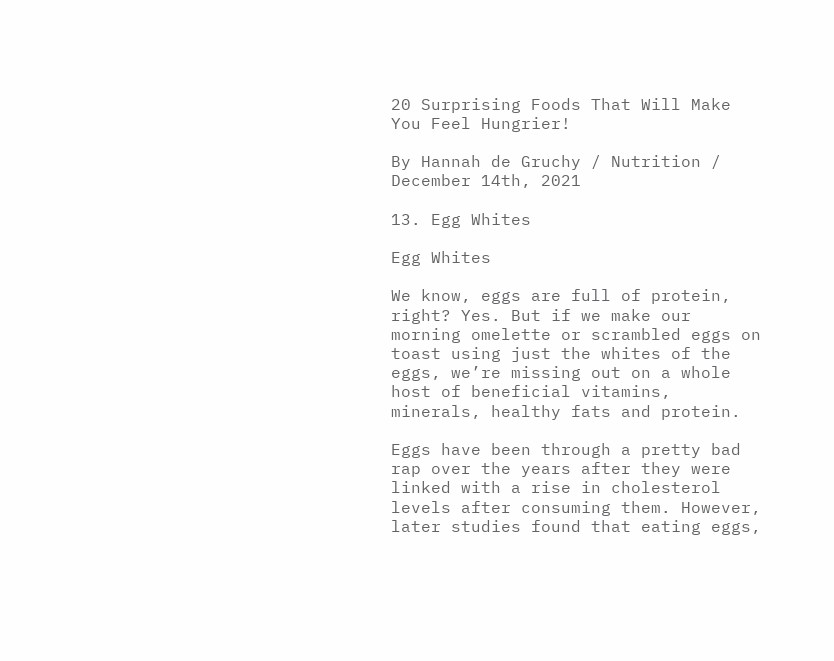20 Surprising Foods That Will Make You Feel Hungrier!

By Hannah de Gruchy / Nutrition / December 14th, 2021

13. Egg Whites

Egg Whites

We know, eggs are full of protein, right? Yes. But if we make our morning omelette or scrambled eggs on toast using just the whites of the eggs, we’re missing out on a whole host of beneficial vitamins, minerals, healthy fats and protein.

Eggs have been through a pretty bad rap over the years after they were linked with a rise in cholesterol levels after consuming them. However, later studies found that eating eggs,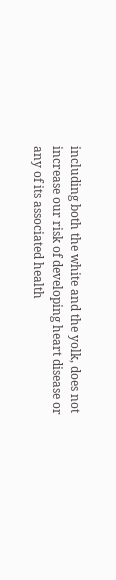including both the white and the yolk, does not increase our risk of developing heart disease or any of its associated health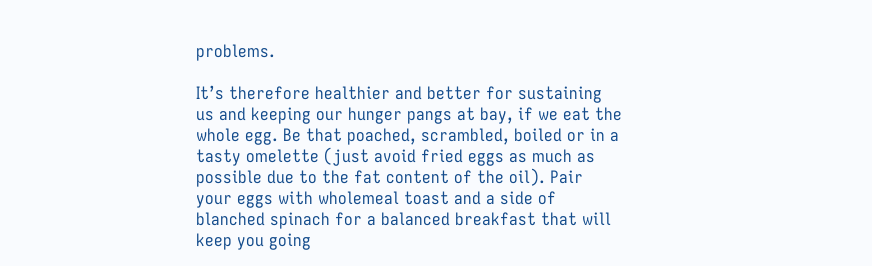problems.

It’s therefore healthier and better for sustaining us and keeping our hunger pangs at bay, if we eat the whole egg. Be that poached, scrambled, boiled or in a tasty omelette (just avoid fried eggs as much as possible due to the fat content of the oil). Pair your eggs with wholemeal toast and a side of blanched spinach for a balanced breakfast that will keep you going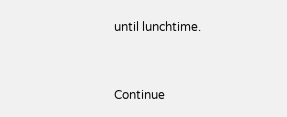until lunchtime.


Continue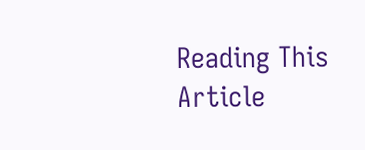Reading This Article